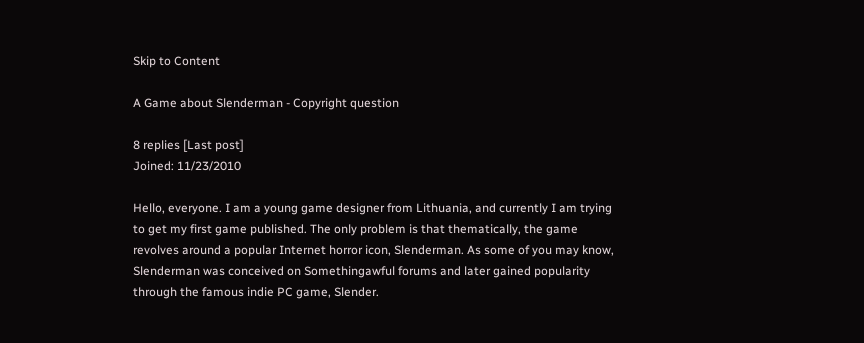Skip to Content

A Game about Slenderman - Copyright question

8 replies [Last post]
Joined: 11/23/2010

Hello, everyone. I am a young game designer from Lithuania, and currently I am trying to get my first game published. The only problem is that thematically, the game revolves around a popular Internet horror icon, Slenderman. As some of you may know, Slenderman was conceived on Somethingawful forums and later gained popularity through the famous indie PC game, Slender.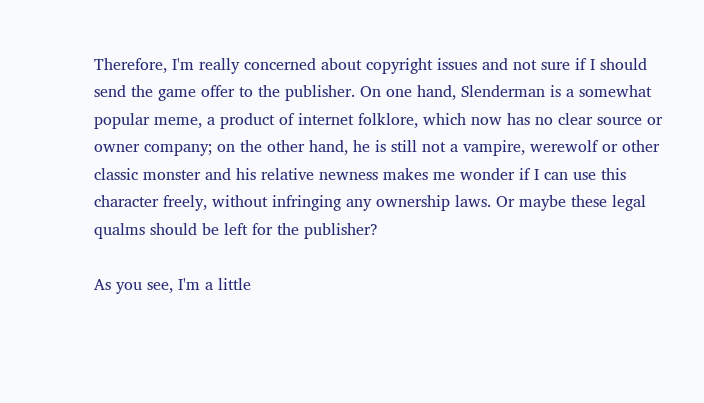Therefore, I'm really concerned about copyright issues and not sure if I should send the game offer to the publisher. On one hand, Slenderman is a somewhat popular meme, a product of internet folklore, which now has no clear source or owner company; on the other hand, he is still not a vampire, werewolf or other classic monster and his relative newness makes me wonder if I can use this character freely, without infringing any ownership laws. Or maybe these legal qualms should be left for the publisher?

As you see, I'm a little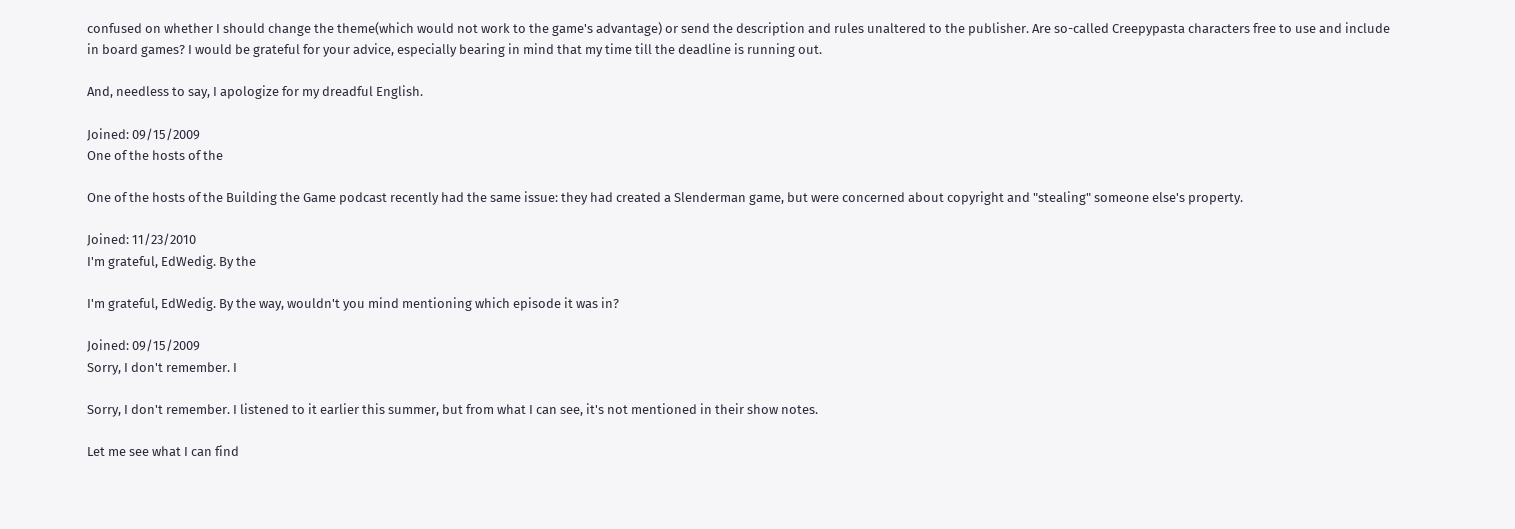confused on whether I should change the theme(which would not work to the game's advantage) or send the description and rules unaltered to the publisher. Are so-called Creepypasta characters free to use and include in board games? I would be grateful for your advice, especially bearing in mind that my time till the deadline is running out.

And, needless to say, I apologize for my dreadful English.

Joined: 09/15/2009
One of the hosts of the

One of the hosts of the Building the Game podcast recently had the same issue: they had created a Slenderman game, but were concerned about copyright and "stealing" someone else's property.

Joined: 11/23/2010
I'm grateful, EdWedig. By the

I'm grateful, EdWedig. By the way, wouldn't you mind mentioning which episode it was in?

Joined: 09/15/2009
Sorry, I don't remember. I

Sorry, I don't remember. I listened to it earlier this summer, but from what I can see, it's not mentioned in their show notes.

Let me see what I can find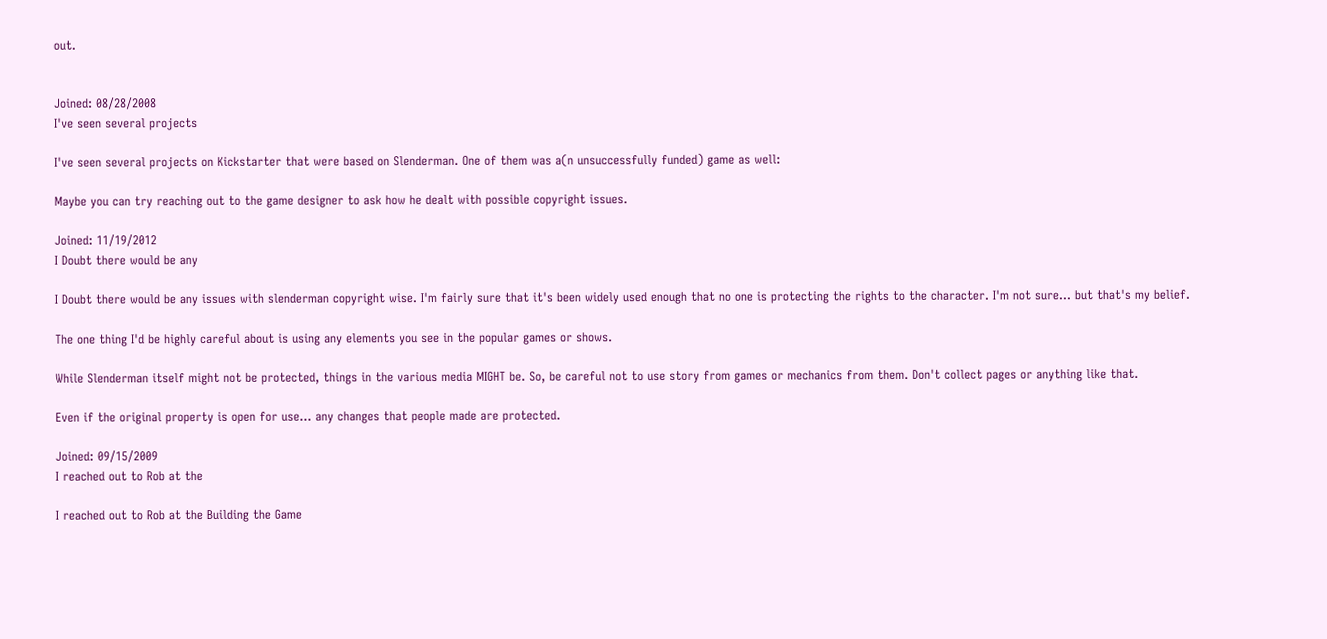out.


Joined: 08/28/2008
I've seen several projects

I've seen several projects on Kickstarter that were based on Slenderman. One of them was a(n unsuccessfully funded) game as well:

Maybe you can try reaching out to the game designer to ask how he dealt with possible copyright issues.

Joined: 11/19/2012
I Doubt there would be any

I Doubt there would be any issues with slenderman copyright wise. I'm fairly sure that it's been widely used enough that no one is protecting the rights to the character. I'm not sure... but that's my belief.

The one thing I'd be highly careful about is using any elements you see in the popular games or shows.

While Slenderman itself might not be protected, things in the various media MIGHT be. So, be careful not to use story from games or mechanics from them. Don't collect pages or anything like that.

Even if the original property is open for use... any changes that people made are protected.

Joined: 09/15/2009
I reached out to Rob at the

I reached out to Rob at the Building the Game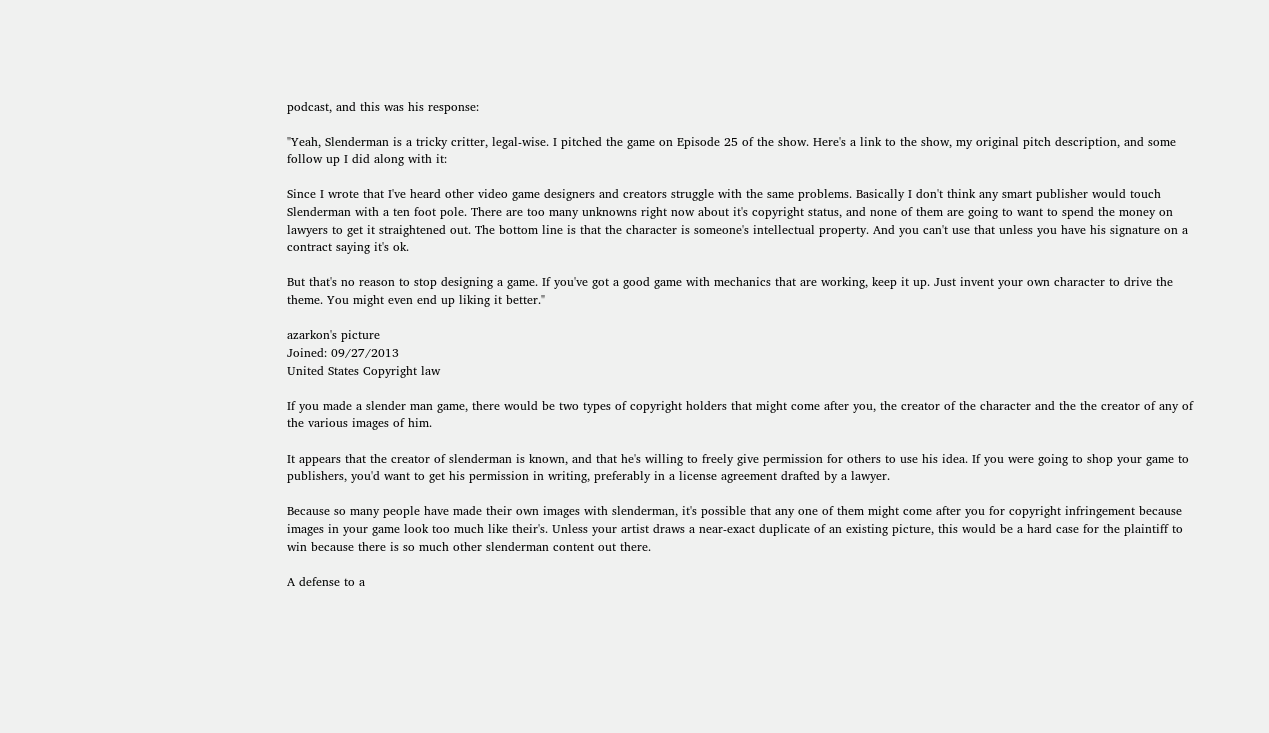podcast, and this was his response:

"Yeah, Slenderman is a tricky critter, legal-wise. I pitched the game on Episode 25 of the show. Here's a link to the show, my original pitch description, and some follow up I did along with it:

Since I wrote that I've heard other video game designers and creators struggle with the same problems. Basically I don't think any smart publisher would touch Slenderman with a ten foot pole. There are too many unknowns right now about it's copyright status, and none of them are going to want to spend the money on lawyers to get it straightened out. The bottom line is that the character is someone's intellectual property. And you can't use that unless you have his signature on a contract saying it's ok.

But that's no reason to stop designing a game. If you've got a good game with mechanics that are working, keep it up. Just invent your own character to drive the theme. You might even end up liking it better."

azarkon's picture
Joined: 09/27/2013
United States Copyright law

If you made a slender man game, there would be two types of copyright holders that might come after you, the creator of the character and the the creator of any of the various images of him.

It appears that the creator of slenderman is known, and that he's willing to freely give permission for others to use his idea. If you were going to shop your game to publishers, you'd want to get his permission in writing, preferably in a license agreement drafted by a lawyer.

Because so many people have made their own images with slenderman, it's possible that any one of them might come after you for copyright infringement because images in your game look too much like their's. Unless your artist draws a near-exact duplicate of an existing picture, this would be a hard case for the plaintiff to win because there is so much other slenderman content out there.

A defense to a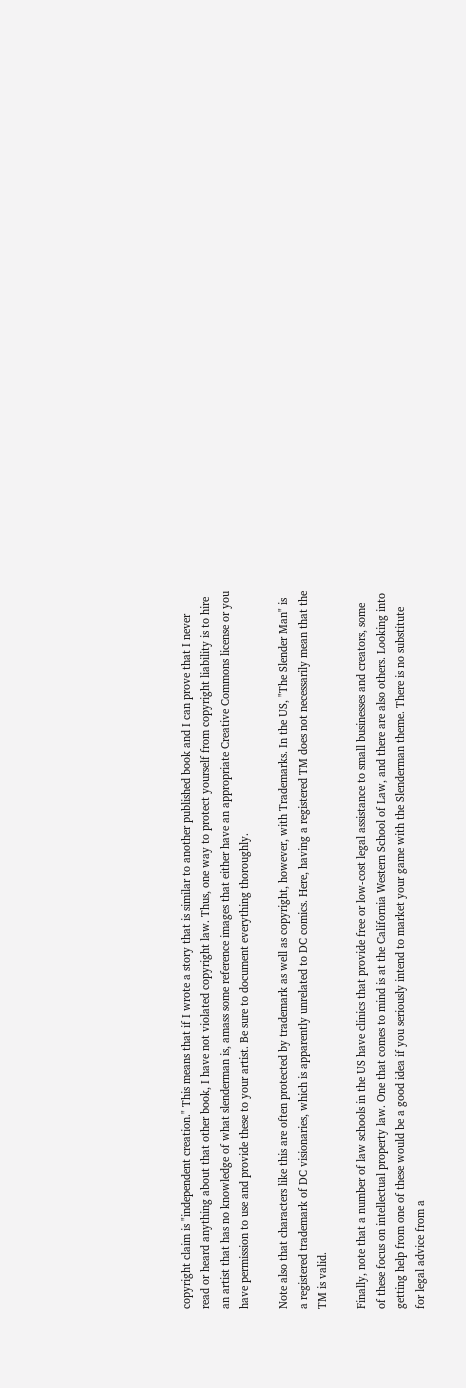copyright claim is "independent creation." This means that if I wrote a story that is similar to another published book and I can prove that I never read or heard anything about that other book, I have not violated copyright law. Thus, one way to protect yourself from copyright liability is to hire an artist that has no knowledge of what slenderman is, amass some reference images that either have an appropriate Creative Commons license or you have permission to use and provide these to your artist. Be sure to document everything thoroughly.

Note also that characters like this are often protected by trademark as well as copyright, however, with Trademarks. In the US, "The Slender Man" is a registered trademark of DC visionaries, which is apparently unrelated to DC comics. Here, having a registered TM does not necessarily mean that the TM is valid.

Finally, note that a number of law schools in the US have clinics that provide free or low-cost legal assistance to small businesses and creators, some of these focus on intellectual property law. One that comes to mind is at the California Western School of Law, and there are also others. Looking into getting help from one of these would be a good idea if you seriously intend to market your game with the Slenderman theme. There is no substitute for legal advice from a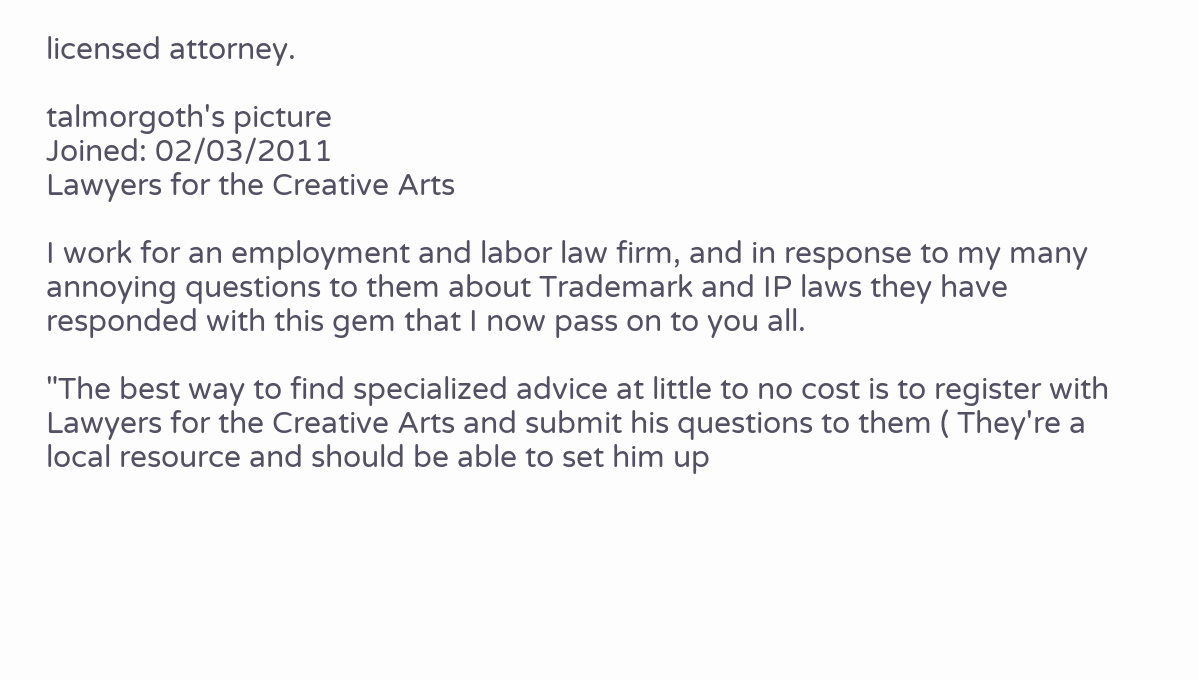licensed attorney.

talmorgoth's picture
Joined: 02/03/2011
Lawyers for the Creative Arts

I work for an employment and labor law firm, and in response to my many annoying questions to them about Trademark and IP laws they have responded with this gem that I now pass on to you all.

"The best way to find specialized advice at little to no cost is to register with Lawyers for the Creative Arts and submit his questions to them ( They're a local resource and should be able to set him up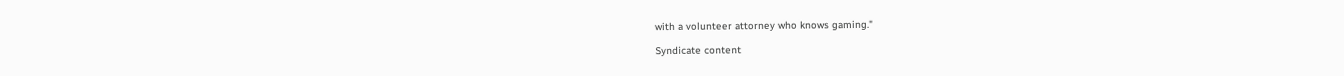with a volunteer attorney who knows gaming."

Syndicate content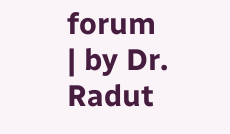forum | by Dr. Radut